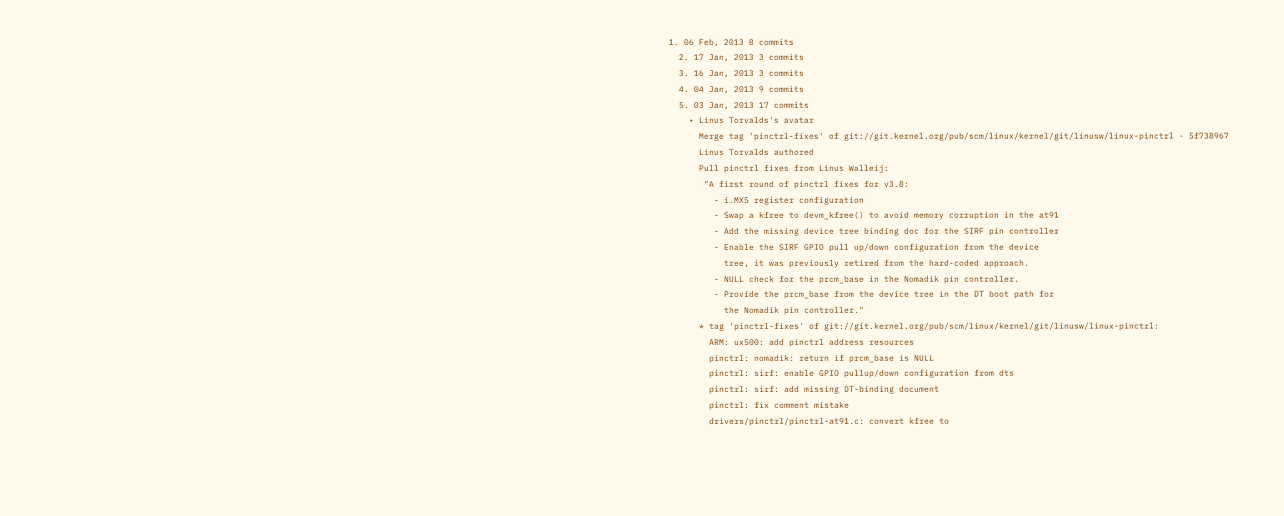1. 06 Feb, 2013 8 commits
  2. 17 Jan, 2013 3 commits
  3. 16 Jan, 2013 3 commits
  4. 04 Jan, 2013 9 commits
  5. 03 Jan, 2013 17 commits
    • Linus Torvalds's avatar
      Merge tag 'pinctrl-fixes' of git://git.kernel.org/pub/scm/linux/kernel/git/linusw/linux-pinctrl · 5f738967
      Linus Torvalds authored
      Pull pinctrl fixes from Linus Walleij:
       "A first round of pinctrl fixes for v3.8:
         - i.MX5 register configuration
         - Swap a kfree to devm_kfree() to avoid memory corruption in the at91
         - Add the missing device tree binding doc for the SIRF pin controller
         - Enable the SIRF GPIO pull up/down configuration from the device
           tree, it was previously retired from the hard-coded approach.
         - NULL check for the prcm_base in the Nomadik pin controller.
         - Provide the prcm_base from the device tree in the DT boot path for
           the Nomadik pin controller."
      * tag 'pinctrl-fixes' of git://git.kernel.org/pub/scm/linux/kernel/git/linusw/linux-pinctrl:
        ARM: ux500: add pinctrl address resources
        pinctrl: nomadik: return if prcm_base is NULL
        pinctrl: sirf: enable GPIO pullup/down configuration from dts
        pinctrl: sirf: add missing DT-binding document
        pinctrl: fix comment mistake
        drivers/pinctrl/pinctrl-at91.c: convert kfree to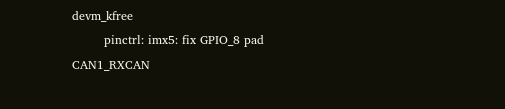devm_kfree
        pinctrl: imx5: fix GPIO_8 pad CAN1_RXCAN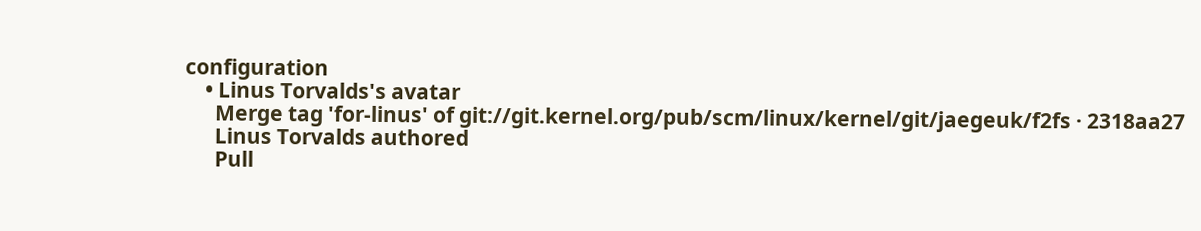configuration
    • Linus Torvalds's avatar
      Merge tag 'for-linus' of git://git.kernel.org/pub/scm/linux/kernel/git/jaegeuk/f2fs · 2318aa27
      Linus Torvalds authored
      Pull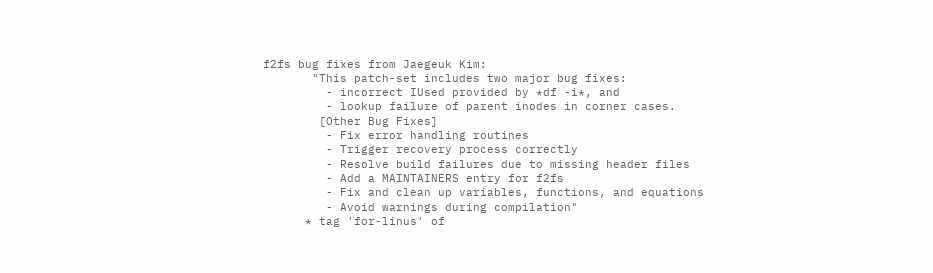f2fs bug fixes from Jaegeuk Kim:
       "This patch-set includes two major bug fixes:
         - incorrect IUsed provided by *df -i*, and
         - lookup failure of parent inodes in corner cases.
        [Other Bug Fixes]
         - Fix error handling routines
         - Trigger recovery process correctly
         - Resolve build failures due to missing header files
         - Add a MAINTAINERS entry for f2fs
         - Fix and clean up variables, functions, and equations
         - Avoid warnings during compilation"
      * tag 'for-linus' of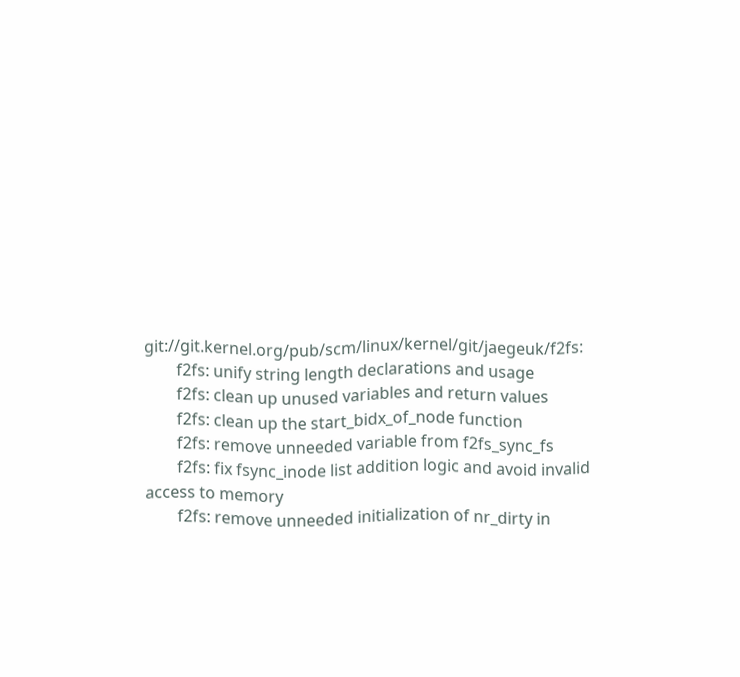git://git.kernel.org/pub/scm/linux/kernel/git/jaegeuk/f2fs:
        f2fs: unify string length declarations and usage
        f2fs: clean up unused variables and return values
        f2fs: clean up the start_bidx_of_node function
        f2fs: remove unneeded variable from f2fs_sync_fs
        f2fs: fix fsync_inode list addition logic and avoid invalid access to memory
        f2fs: remove unneeded initialization of nr_dirty in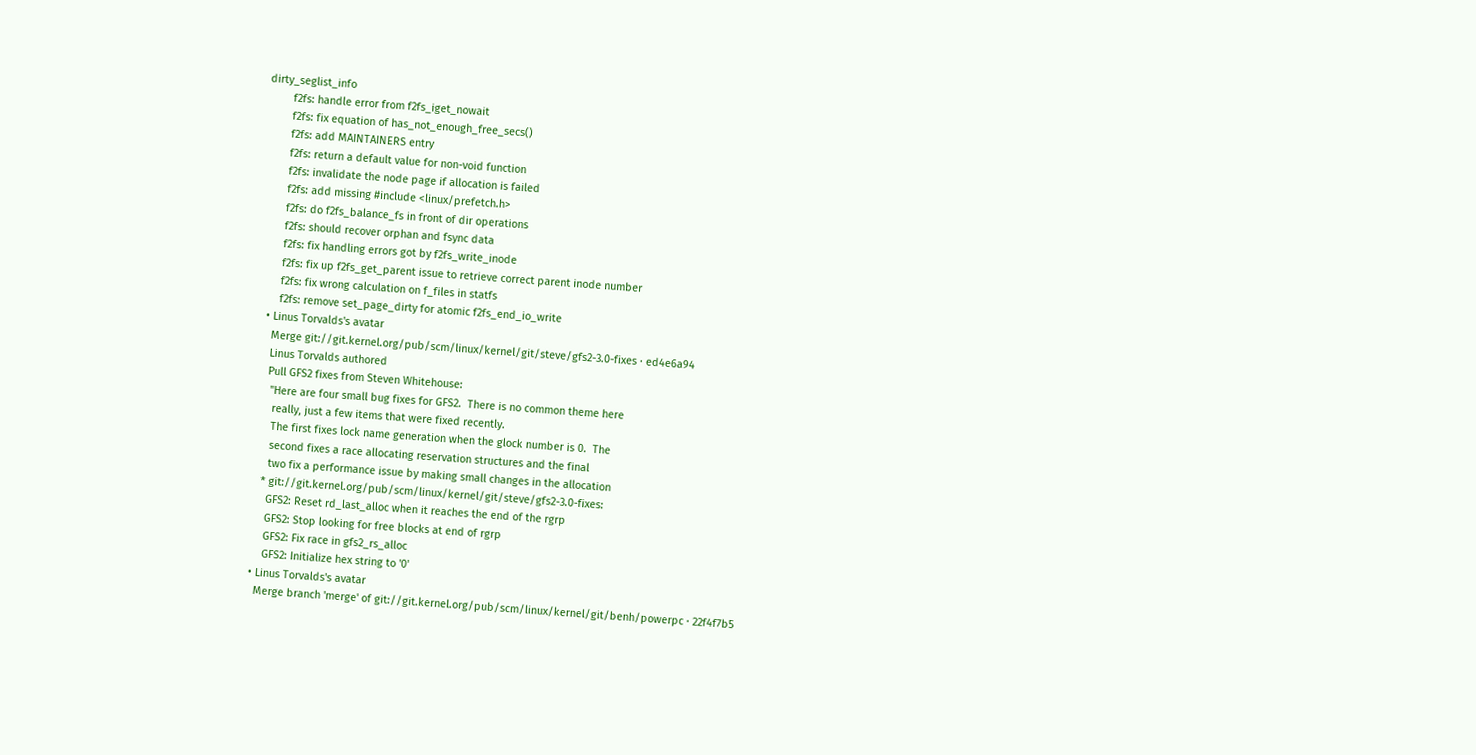dirty_seglist_info
        f2fs: handle error from f2fs_iget_nowait
        f2fs: fix equation of has_not_enough_free_secs()
        f2fs: add MAINTAINERS entry
        f2fs: return a default value for non-void function
        f2fs: invalidate the node page if allocation is failed
        f2fs: add missing #include <linux/prefetch.h>
        f2fs: do f2fs_balance_fs in front of dir operations
        f2fs: should recover orphan and fsync data
        f2fs: fix handling errors got by f2fs_write_inode
        f2fs: fix up f2fs_get_parent issue to retrieve correct parent inode number
        f2fs: fix wrong calculation on f_files in statfs
        f2fs: remove set_page_dirty for atomic f2fs_end_io_write
    • Linus Torvalds's avatar
      Merge git://git.kernel.org/pub/scm/linux/kernel/git/steve/gfs2-3.0-fixes · ed4e6a94
      Linus Torvalds authored
      Pull GFS2 fixes from Steven Whitehouse:
       "Here are four small bug fixes for GFS2.  There is no common theme here
        really, just a few items that were fixed recently.
        The first fixes lock name generation when the glock number is 0.  The
        second fixes a race allocating reservation structures and the final
        two fix a performance issue by making small changes in the allocation
      * git://git.kernel.org/pub/scm/linux/kernel/git/steve/gfs2-3.0-fixes:
        GFS2: Reset rd_last_alloc when it reaches the end of the rgrp
        GFS2: Stop looking for free blocks at end of rgrp
        GFS2: Fix race in gfs2_rs_alloc
        GFS2: Initialize hex string to '0'
    • Linus Torvalds's avatar
      Merge branch 'merge' of git://git.kernel.org/pub/scm/linux/kernel/git/benh/powerpc · 22f4f7b5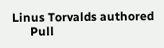Linus Torvalds authored
      Pull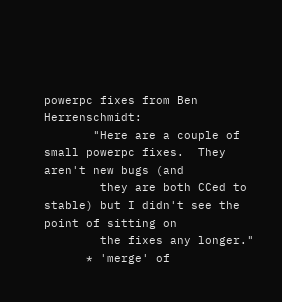powerpc fixes from Ben Herrenschmidt:
       "Here are a couple of small powerpc fixes.  They aren't new bugs (and
        they are both CCed to stable) but I didn't see the point of sitting on
        the fixes any longer."
      * 'merge' of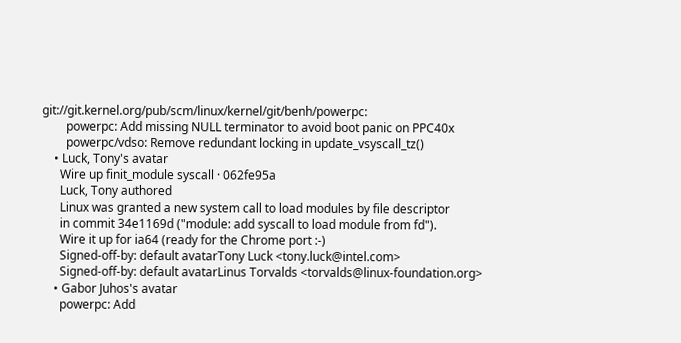git://git.kernel.org/pub/scm/linux/kernel/git/benh/powerpc:
        powerpc: Add missing NULL terminator to avoid boot panic on PPC40x
        powerpc/vdso: Remove redundant locking in update_vsyscall_tz()
    • Luck, Tony's avatar
      Wire up finit_module syscall · 062fe95a
      Luck, Tony authored
      Linux was granted a new system call to load modules by file descriptor
      in commit 34e1169d ("module: add syscall to load module from fd").
      Wire it up for ia64 (ready for the Chrome port :-)
      Signed-off-by: default avatarTony Luck <tony.luck@intel.com>
      Signed-off-by: default avatarLinus Torvalds <torvalds@linux-foundation.org>
    • Gabor Juhos's avatar
      powerpc: Add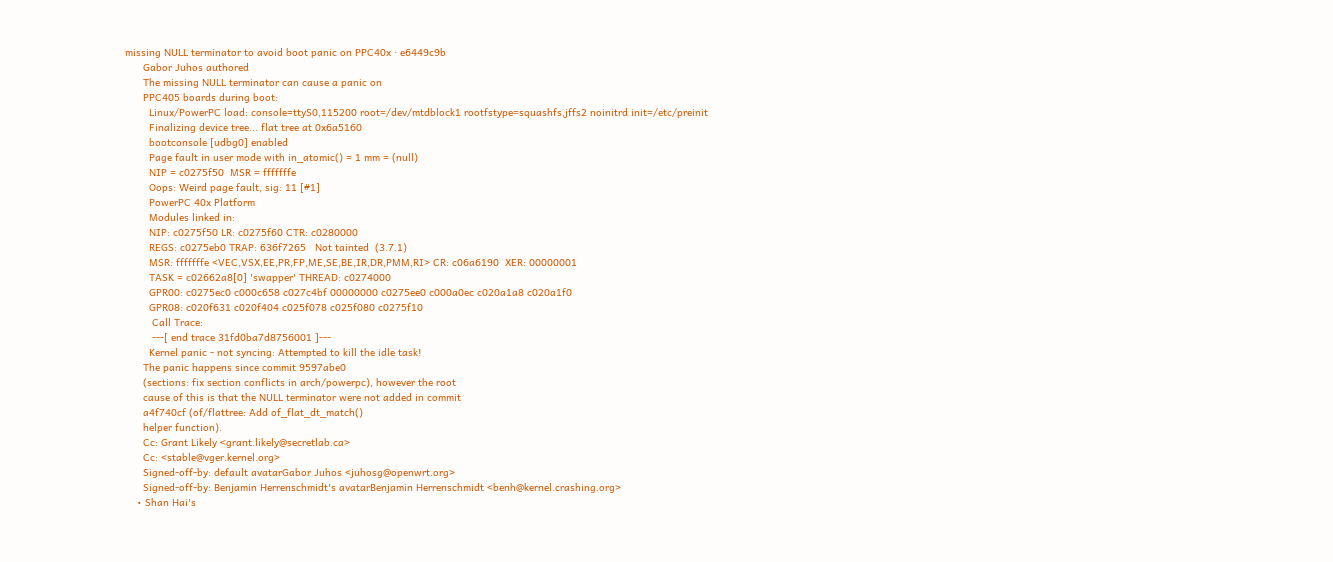missing NULL terminator to avoid boot panic on PPC40x · e6449c9b
      Gabor Juhos authored
      The missing NULL terminator can cause a panic on
      PPC405 boards during boot:
        Linux/PowerPC load: console=ttyS0,115200 root=/dev/mtdblock1 rootfstype=squashfs,jffs2 noinitrd init=/etc/preinit
        Finalizing device tree... flat tree at 0x6a5160
        bootconsole [udbg0] enabled
        Page fault in user mode with in_atomic() = 1 mm = (null)
        NIP = c0275f50  MSR = fffffffe
        Oops: Weird page fault, sig: 11 [#1]
        PowerPC 40x Platform
        Modules linked in:
        NIP: c0275f50 LR: c0275f60 CTR: c0280000
        REGS: c0275eb0 TRAP: 636f7265   Not tainted  (3.7.1)
        MSR: fffffffe <VEC,VSX,EE,PR,FP,ME,SE,BE,IR,DR,PMM,RI> CR: c06a6190  XER: 00000001
        TASK = c02662a8[0] 'swapper' THREAD: c0274000
        GPR00: c0275ec0 c000c658 c027c4bf 00000000 c0275ee0 c000a0ec c020a1a8 c020a1f0
        GPR08: c020f631 c020f404 c025f078 c025f080 c0275f10
         Call Trace:
         ---[ end trace 31fd0ba7d8756001 ]---
        Kernel panic - not syncing: Attempted to kill the idle task!
      The panic happens since commit 9597abe0
      (sections: fix section conflicts in arch/powerpc), however the root
      cause of this is that the NULL terminator were not added in commit
      a4f740cf (of/flattree: Add of_flat_dt_match()
      helper function).
      Cc: Grant Likely <grant.likely@secretlab.ca>
      Cc: <stable@vger.kernel.org>
      Signed-off-by: default avatarGabor Juhos <juhosg@openwrt.org>
      Signed-off-by: Benjamin Herrenschmidt's avatarBenjamin Herrenschmidt <benh@kernel.crashing.org>
    • Shan Hai's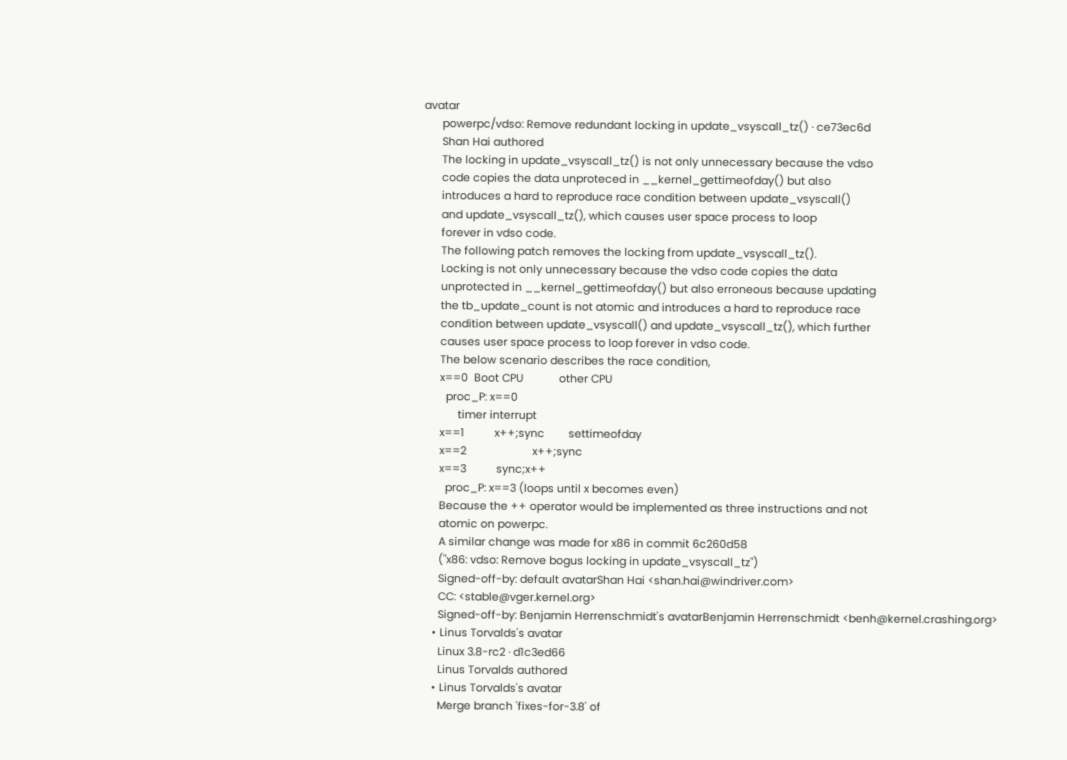avatar
      powerpc/vdso: Remove redundant locking in update_vsyscall_tz() · ce73ec6d
      Shan Hai authored
      The locking in update_vsyscall_tz() is not only unnecessary because the vdso
      code copies the data unproteced in __kernel_gettimeofday() but also
      introduces a hard to reproduce race condition between update_vsyscall()
      and update_vsyscall_tz(), which causes user space process to loop
      forever in vdso code.
      The following patch removes the locking from update_vsyscall_tz().
      Locking is not only unnecessary because the vdso code copies the data
      unprotected in __kernel_gettimeofday() but also erroneous because updating
      the tb_update_count is not atomic and introduces a hard to reproduce race
      condition between update_vsyscall() and update_vsyscall_tz(), which further
      causes user space process to loop forever in vdso code.
      The below scenario describes the race condition,
      x==0  Boot CPU            other CPU
        proc_P: x==0
            timer interrupt
      x==1          x++;sync        settimeofday
      x==2                      x++;sync
      x==3          sync;x++
        proc_P: x==3 (loops until x becomes even)
      Because the ++ operator would be implemented as three instructions and not
      atomic on powerpc.
      A similar change was made for x86 in commit 6c260d58
      ("x86: vdso: Remove bogus locking in update_vsyscall_tz")
      Signed-off-by: default avatarShan Hai <shan.hai@windriver.com>
      CC: <stable@vger.kernel.org>
      Signed-off-by: Benjamin Herrenschmidt's avatarBenjamin Herrenschmidt <benh@kernel.crashing.org>
    • Linus Torvalds's avatar
      Linux 3.8-rc2 · d1c3ed66
      Linus Torvalds authored
    • Linus Torvalds's avatar
      Merge branch 'fixes-for-3.8' of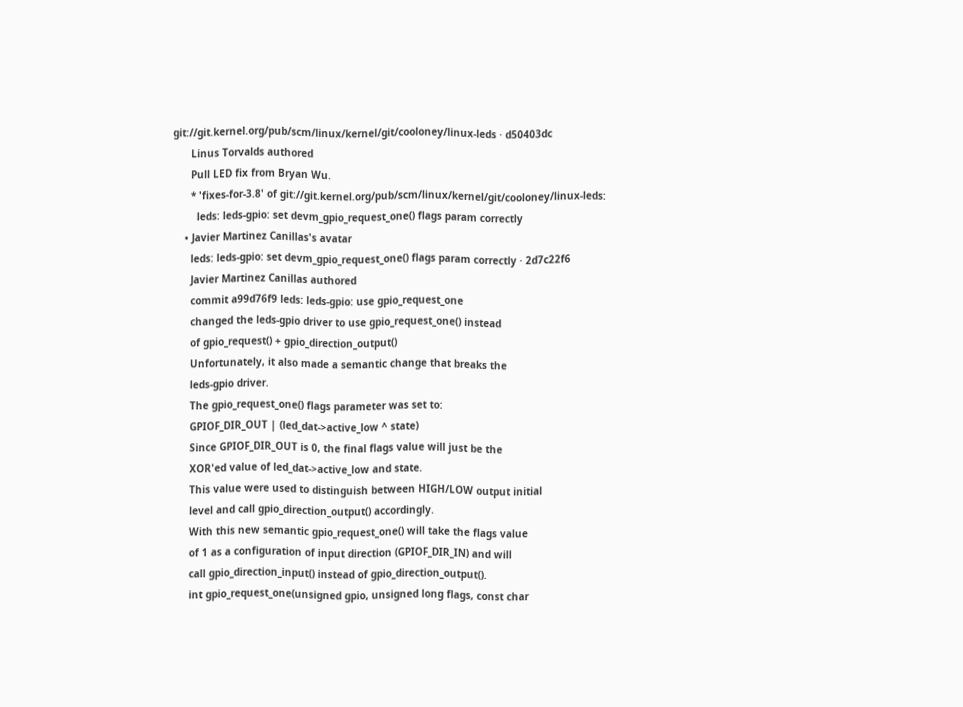git://git.kernel.org/pub/scm/linux/kernel/git/cooloney/linux-leds · d50403dc
      Linus Torvalds authored
      Pull LED fix from Bryan Wu.
      * 'fixes-for-3.8' of git://git.kernel.org/pub/scm/linux/kernel/git/cooloney/linux-leds:
        leds: leds-gpio: set devm_gpio_request_one() flags param correctly
    • Javier Martinez Canillas's avatar
      leds: leds-gpio: set devm_gpio_request_one() flags param correctly · 2d7c22f6
      Javier Martinez Canillas authored
      commit a99d76f9 leds: leds-gpio: use gpio_request_one
      changed the leds-gpio driver to use gpio_request_one() instead
      of gpio_request() + gpio_direction_output()
      Unfortunately, it also made a semantic change that breaks the
      leds-gpio driver.
      The gpio_request_one() flags parameter was set to:
      GPIOF_DIR_OUT | (led_dat->active_low ^ state)
      Since GPIOF_DIR_OUT is 0, the final flags value will just be the
      XOR'ed value of led_dat->active_low and state.
      This value were used to distinguish between HIGH/LOW output initial
      level and call gpio_direction_output() accordingly.
      With this new semantic gpio_request_one() will take the flags value
      of 1 as a configuration of input direction (GPIOF_DIR_IN) and will
      call gpio_direction_input() instead of gpio_direction_output().
      int gpio_request_one(unsigned gpio, unsigned long flags, const char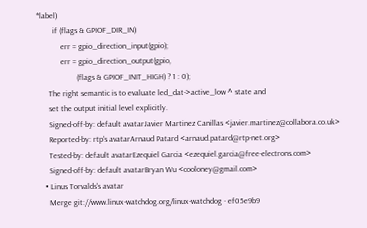*label)
        if (flags & GPIOF_DIR_IN)
            err = gpio_direction_input(gpio);
            err = gpio_direction_output(gpio,
                    (flags & GPIOF_INIT_HIGH) ? 1 : 0);
      The right semantic is to evaluate led_dat->active_low ^ state and
      set the output initial level explicitly.
      Signed-off-by: default avatarJavier Martinez Canillas <javier.martinez@collabora.co.uk>
      Reported-by: rtp's avatarArnaud Patard <arnaud.patard@rtp-net.org>
      Tested-by: default avatarEzequiel Garcia <ezequiel.garcia@free-electrons.com>
      Signed-off-by: default avatarBryan Wu <cooloney@gmail.com>
    • Linus Torvalds's avatar
      Merge git://www.linux-watchdog.org/linux-watchdog · ef05e9b9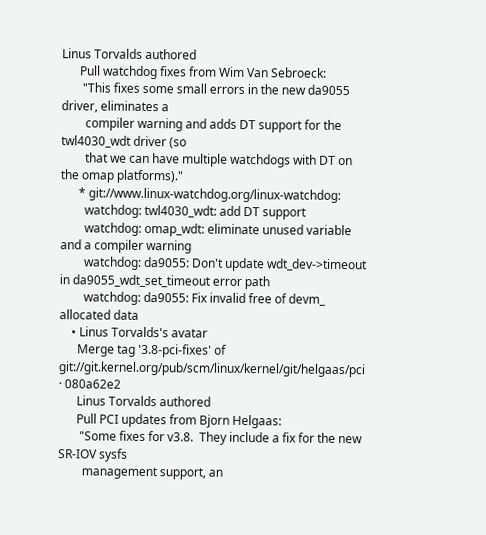Linus Torvalds authored
      Pull watchdog fixes from Wim Van Sebroeck:
       "This fixes some small errors in the new da9055 driver, eliminates a
        compiler warning and adds DT support for the twl4030_wdt driver (so
        that we can have multiple watchdogs with DT on the omap platforms)."
      * git://www.linux-watchdog.org/linux-watchdog:
        watchdog: twl4030_wdt: add DT support
        watchdog: omap_wdt: eliminate unused variable and a compiler warning
        watchdog: da9055: Don't update wdt_dev->timeout in da9055_wdt_set_timeout error path
        watchdog: da9055: Fix invalid free of devm_ allocated data
    • Linus Torvalds's avatar
      Merge tag '3.8-pci-fixes' of git://git.kernel.org/pub/scm/linux/kernel/git/helgaas/pci · 080a62e2
      Linus Torvalds authored
      Pull PCI updates from Bjorn Helgaas:
       "Some fixes for v3.8.  They include a fix for the new SR-IOV sysfs
        management support, an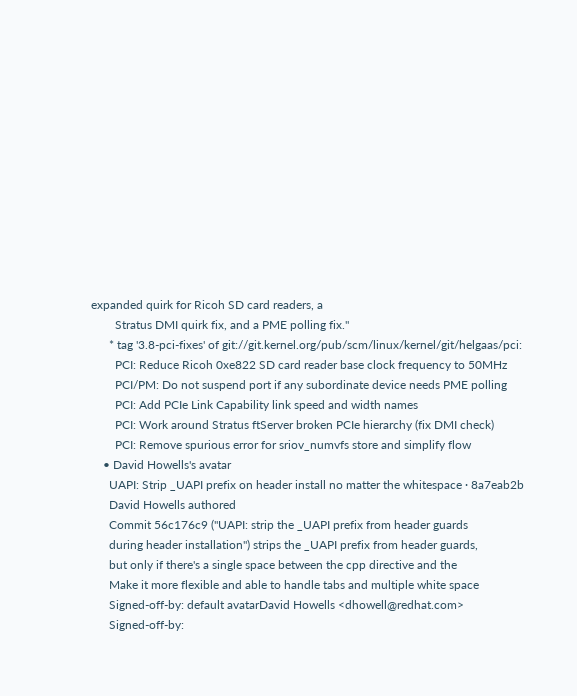expanded quirk for Ricoh SD card readers, a
        Stratus DMI quirk fix, and a PME polling fix."
      * tag '3.8-pci-fixes' of git://git.kernel.org/pub/scm/linux/kernel/git/helgaas/pci:
        PCI: Reduce Ricoh 0xe822 SD card reader base clock frequency to 50MHz
        PCI/PM: Do not suspend port if any subordinate device needs PME polling
        PCI: Add PCIe Link Capability link speed and width names
        PCI: Work around Stratus ftServer broken PCIe hierarchy (fix DMI check)
        PCI: Remove spurious error for sriov_numvfs store and simplify flow
    • David Howells's avatar
      UAPI: Strip _UAPI prefix on header install no matter the whitespace · 8a7eab2b
      David Howells authored
      Commit 56c176c9 ("UAPI: strip the _UAPI prefix from header guards
      during header installation") strips the _UAPI prefix from header guards,
      but only if there's a single space between the cpp directive and the
      Make it more flexible and able to handle tabs and multiple white space
      Signed-off-by: default avatarDavid Howells <dhowell@redhat.com>
      Signed-off-by: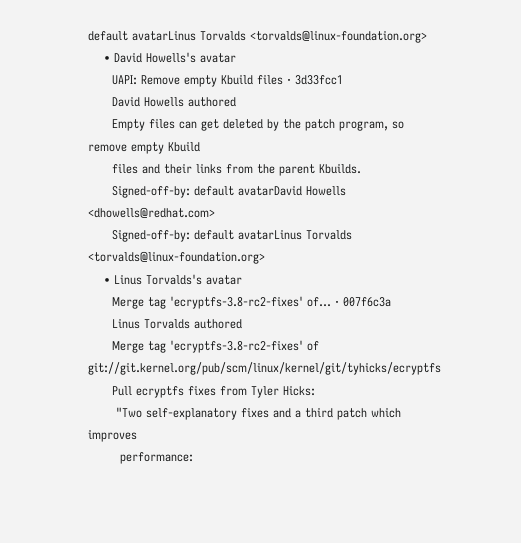default avatarLinus Torvalds <torvalds@linux-foundation.org>
    • David Howells's avatar
      UAPI: Remove empty Kbuild files · 3d33fcc1
      David Howells authored
      Empty files can get deleted by the patch program, so remove empty Kbuild
      files and their links from the parent Kbuilds.
      Signed-off-by: default avatarDavid Howells <dhowells@redhat.com>
      Signed-off-by: default avatarLinus Torvalds <torvalds@linux-foundation.org>
    • Linus Torvalds's avatar
      Merge tag 'ecryptfs-3.8-rc2-fixes' of... · 007f6c3a
      Linus Torvalds authored
      Merge tag 'ecryptfs-3.8-rc2-fixes' of git://git.kernel.org/pub/scm/linux/kernel/git/tyhicks/ecryptfs
      Pull ecryptfs fixes from Tyler Hicks:
       "Two self-explanatory fixes and a third patch which improves
        performance: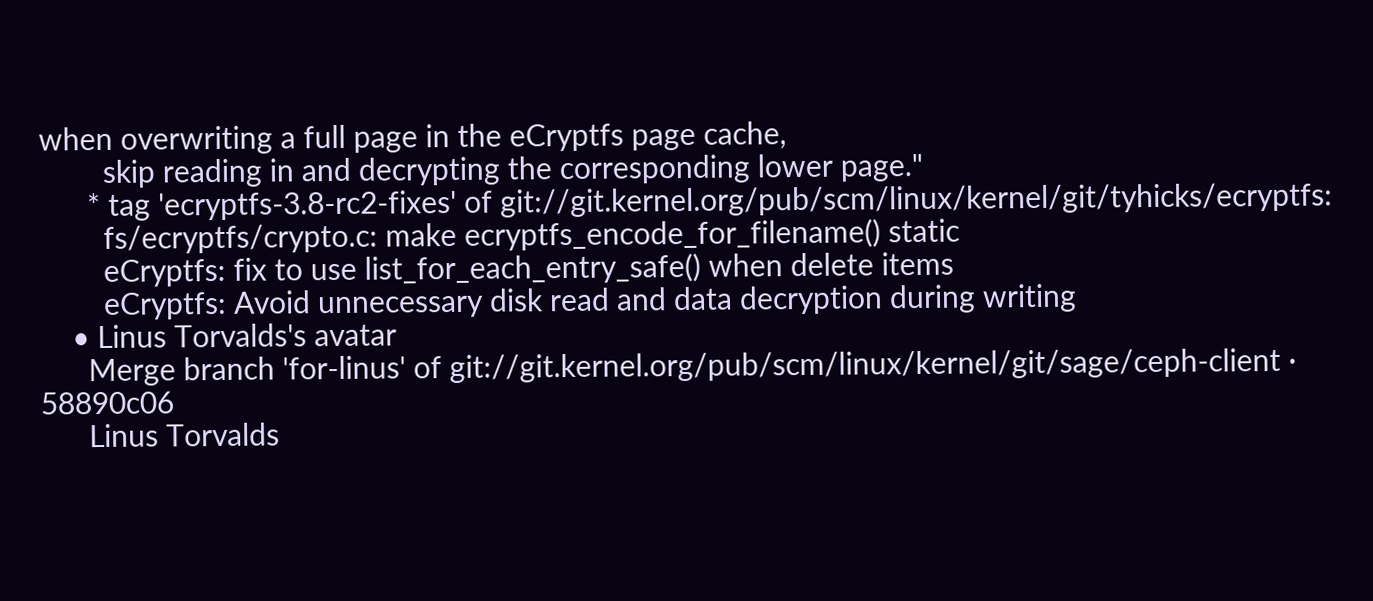when overwriting a full page in the eCryptfs page cache,
        skip reading in and decrypting the corresponding lower page."
      * tag 'ecryptfs-3.8-rc2-fixes' of git://git.kernel.org/pub/scm/linux/kernel/git/tyhicks/ecryptfs:
        fs/ecryptfs/crypto.c: make ecryptfs_encode_for_filename() static
        eCryptfs: fix to use list_for_each_entry_safe() when delete items
        eCryptfs: Avoid unnecessary disk read and data decryption during writing
    • Linus Torvalds's avatar
      Merge branch 'for-linus' of git://git.kernel.org/pub/scm/linux/kernel/git/sage/ceph-client · 58890c06
      Linus Torvalds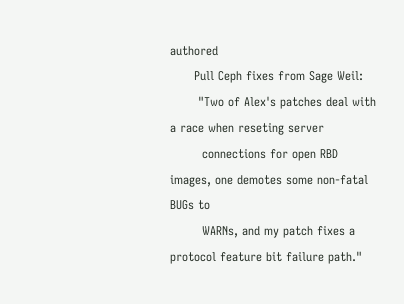authored
      Pull Ceph fixes from Sage Weil:
       "Two of Alex's patches deal with a race when reseting server
        connections for open RBD images, one demotes some non-fatal BUGs to
        WARNs, and my patch fixes a protocol feature bit failure path."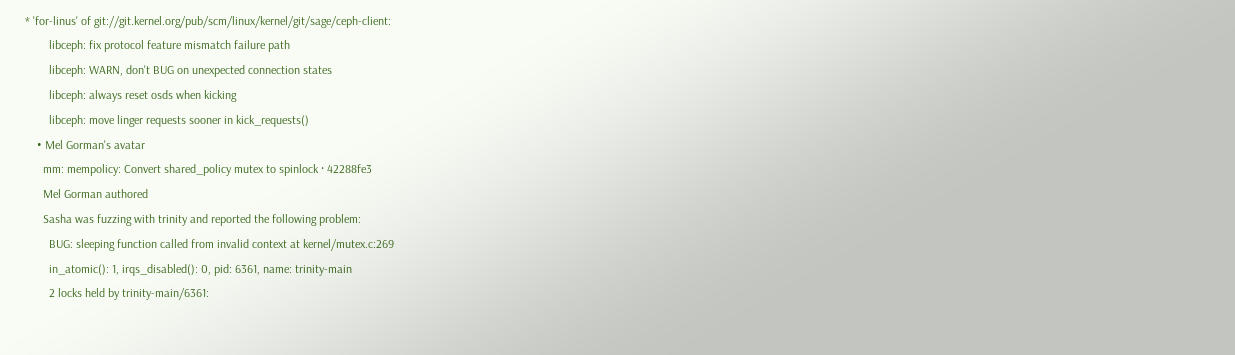* 'for-linus' of git://git.kernel.org/pub/scm/linux/kernel/git/sage/ceph-client:
        libceph: fix protocol feature mismatch failure path
        libceph: WARN, don't BUG on unexpected connection states
        libceph: always reset osds when kicking
        libceph: move linger requests sooner in kick_requests()
    • Mel Gorman's avatar
      mm: mempolicy: Convert shared_policy mutex to spinlock · 42288fe3
      Mel Gorman authored
      Sasha was fuzzing with trinity and reported the following problem:
        BUG: sleeping function called from invalid context at kernel/mutex.c:269
        in_atomic(): 1, irqs_disabled(): 0, pid: 6361, name: trinity-main
        2 locks held by trinity-main/6361: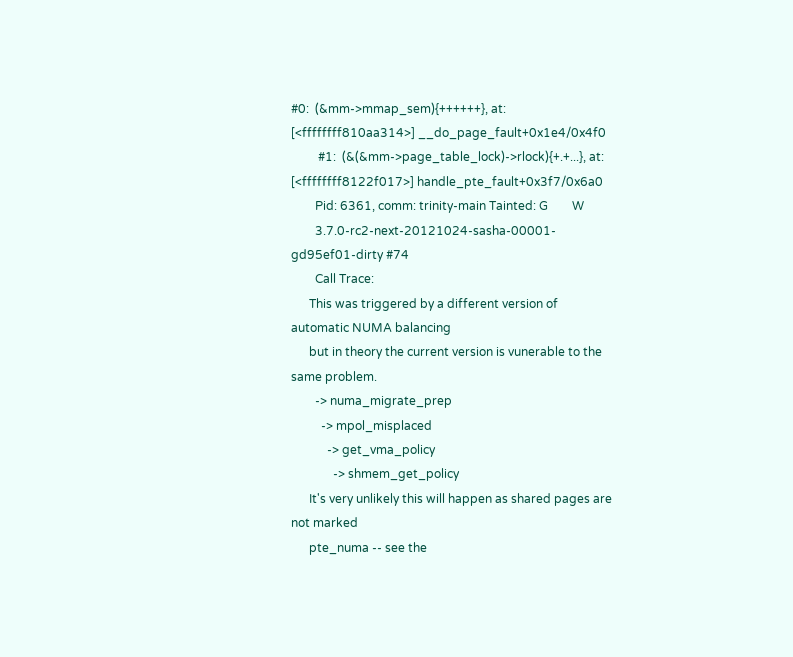#0:  (&mm->mmap_sem){++++++}, at: [<ffffffff810aa314>] __do_page_fault+0x1e4/0x4f0
         #1:  (&(&mm->page_table_lock)->rlock){+.+...}, at: [<ffffffff8122f017>] handle_pte_fault+0x3f7/0x6a0
        Pid: 6361, comm: trinity-main Tainted: G        W
        3.7.0-rc2-next-20121024-sasha-00001-gd95ef01-dirty #74
        Call Trace:
      This was triggered by a different version of automatic NUMA balancing
      but in theory the current version is vunerable to the same problem.
        -> numa_migrate_prep
          -> mpol_misplaced
            -> get_vma_policy
              -> shmem_get_policy
      It's very unlikely this will happen as shared pages are not marked
      pte_numa -- see the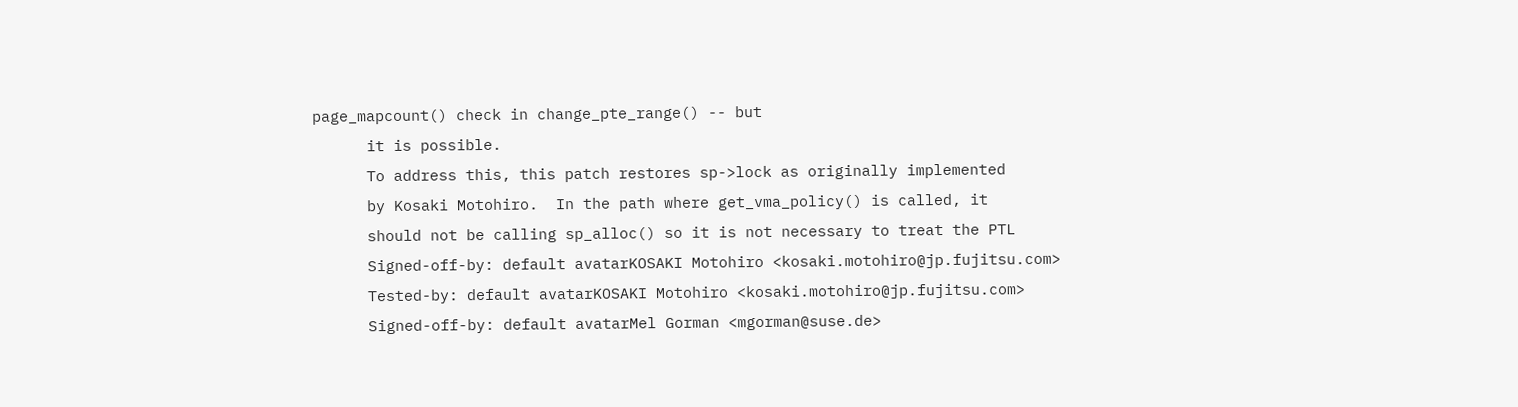page_mapcount() check in change_pte_range() -- but
      it is possible.
      To address this, this patch restores sp->lock as originally implemented
      by Kosaki Motohiro.  In the path where get_vma_policy() is called, it
      should not be calling sp_alloc() so it is not necessary to treat the PTL
      Signed-off-by: default avatarKOSAKI Motohiro <kosaki.motohiro@jp.fujitsu.com>
      Tested-by: default avatarKOSAKI Motohiro <kosaki.motohiro@jp.fujitsu.com>
      Signed-off-by: default avatarMel Gorman <mgorman@suse.de>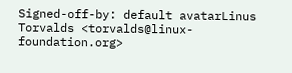Signed-off-by: default avatarLinus Torvalds <torvalds@linux-foundation.org>